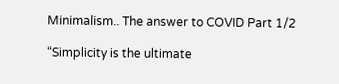Minimalism.. The answer to COVID Part 1/2

“Simplicity is the ultimate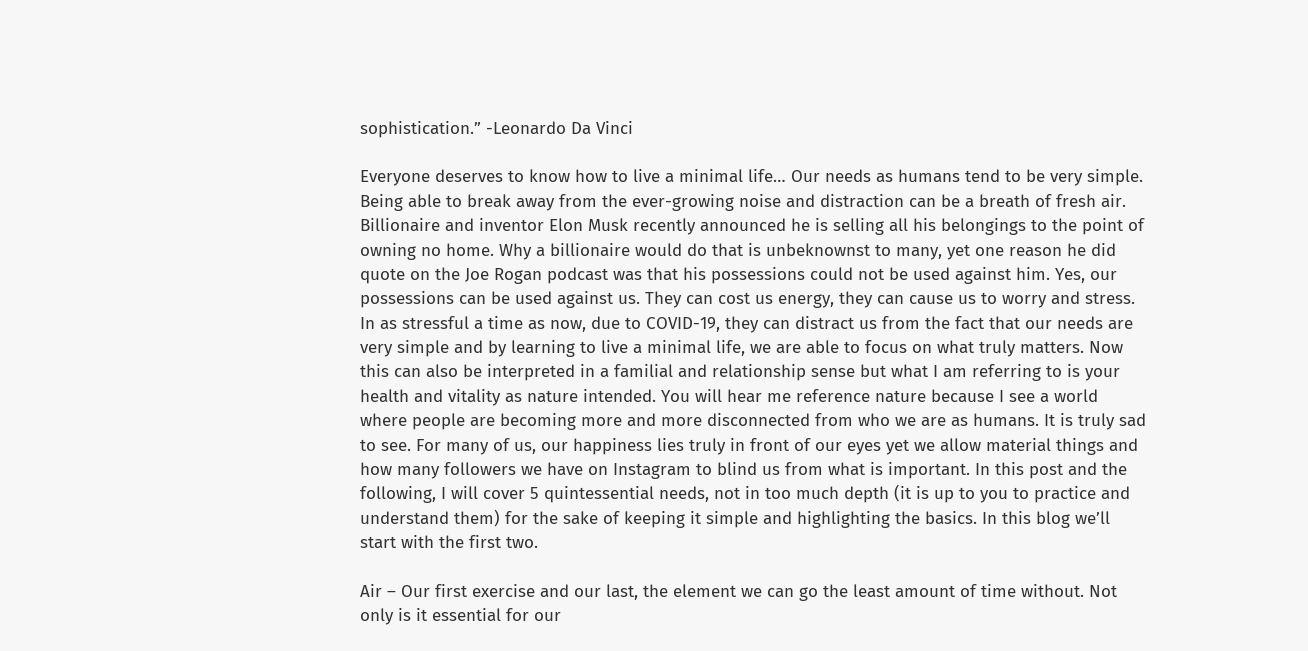sophistication.” -Leonardo Da Vinci

Everyone deserves to know how to live a minimal life… Our needs as humans tend to be very simple. Being able to break away from the ever-growing noise and distraction can be a breath of fresh air. Billionaire and inventor Elon Musk recently announced he is selling all his belongings to the point of owning no home. Why a billionaire would do that is unbeknownst to many, yet one reason he did quote on the Joe Rogan podcast was that his possessions could not be used against him. Yes, our possessions can be used against us. They can cost us energy, they can cause us to worry and stress. In as stressful a time as now, due to COVID-19, they can distract us from the fact that our needs are very simple and by learning to live a minimal life, we are able to focus on what truly matters. Now this can also be interpreted in a familial and relationship sense but what I am referring to is your health and vitality as nature intended. You will hear me reference nature because I see a world where people are becoming more and more disconnected from who we are as humans. It is truly sad to see. For many of us, our happiness lies truly in front of our eyes yet we allow material things and how many followers we have on Instagram to blind us from what is important. In this post and the following, I will cover 5 quintessential needs, not in too much depth (it is up to you to practice and understand them) for the sake of keeping it simple and highlighting the basics. In this blog we’ll start with the first two.

Air – Our first exercise and our last, the element we can go the least amount of time without. Not only is it essential for our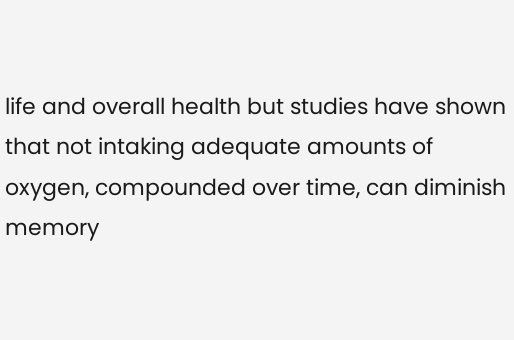life and overall health but studies have shown that not intaking adequate amounts of oxygen, compounded over time, can diminish memory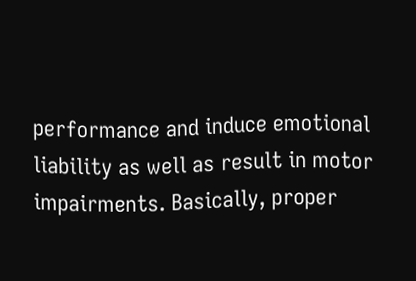performance and induce emotional liability as well as result in motor impairments. Basically, proper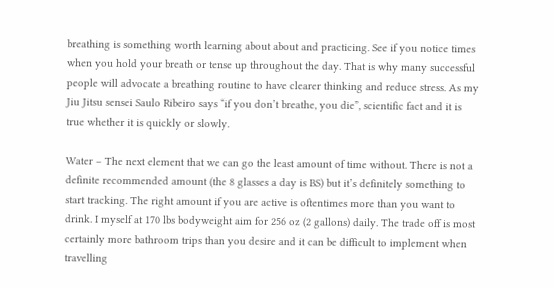breathing is something worth learning about about and practicing. See if you notice times when you hold your breath or tense up throughout the day. That is why many successful people will advocate a breathing routine to have clearer thinking and reduce stress. As my Jiu Jitsu sensei Saulo Ribeiro says “if you don’t breathe, you die”, scientific fact and it is true whether it is quickly or slowly.

Water – The next element that we can go the least amount of time without. There is not a definite recommended amount (the 8 glasses a day is BS) but it’s definitely something to start tracking. The right amount if you are active is oftentimes more than you want to drink. I myself at 170 lbs bodyweight aim for 256 oz (2 gallons) daily. The trade off is most certainly more bathroom trips than you desire and it can be difficult to implement when travelling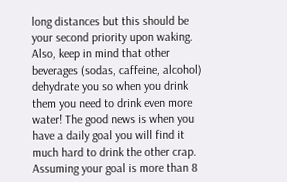long distances but this should be your second priority upon waking. Also, keep in mind that other beverages (sodas, caffeine, alcohol) dehydrate you so when you drink them you need to drink even more water! The good news is when you have a daily goal you will find it much hard to drink the other crap. Assuming your goal is more than 8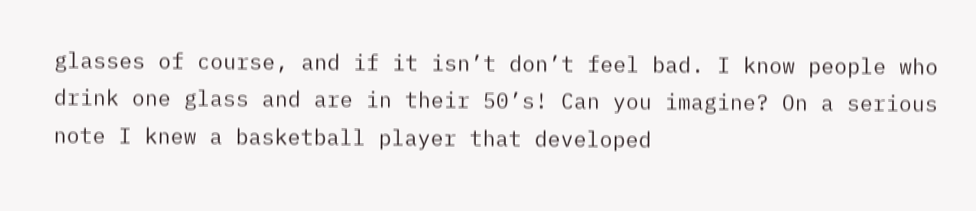glasses of course, and if it isn’t don’t feel bad. I know people who drink one glass and are in their 50’s! Can you imagine? On a serious note I knew a basketball player that developed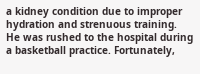a kidney condition due to improper hydration and strenuous training. He was rushed to the hospital during a basketball practice. Fortunately,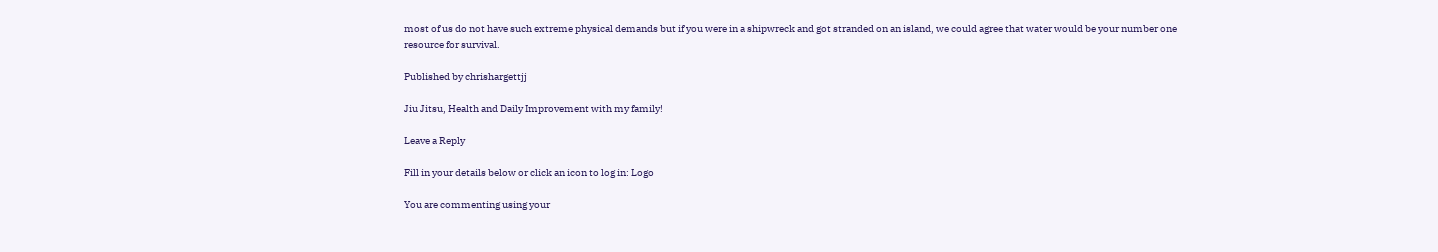most of us do not have such extreme physical demands but if you were in a shipwreck and got stranded on an island, we could agree that water would be your number one resource for survival.

Published by chrishargettjj

Jiu Jitsu, Health and Daily Improvement with my family!

Leave a Reply

Fill in your details below or click an icon to log in: Logo

You are commenting using your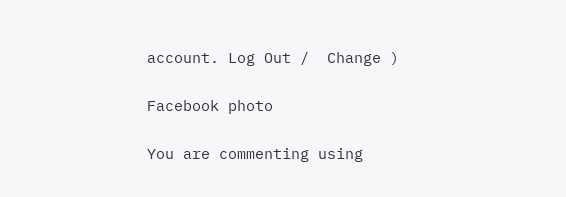account. Log Out /  Change )

Facebook photo

You are commenting using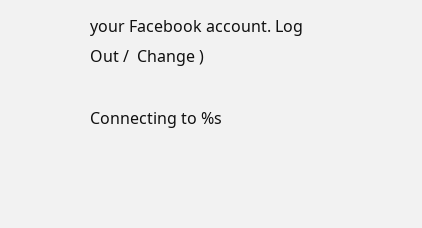your Facebook account. Log Out /  Change )

Connecting to %s